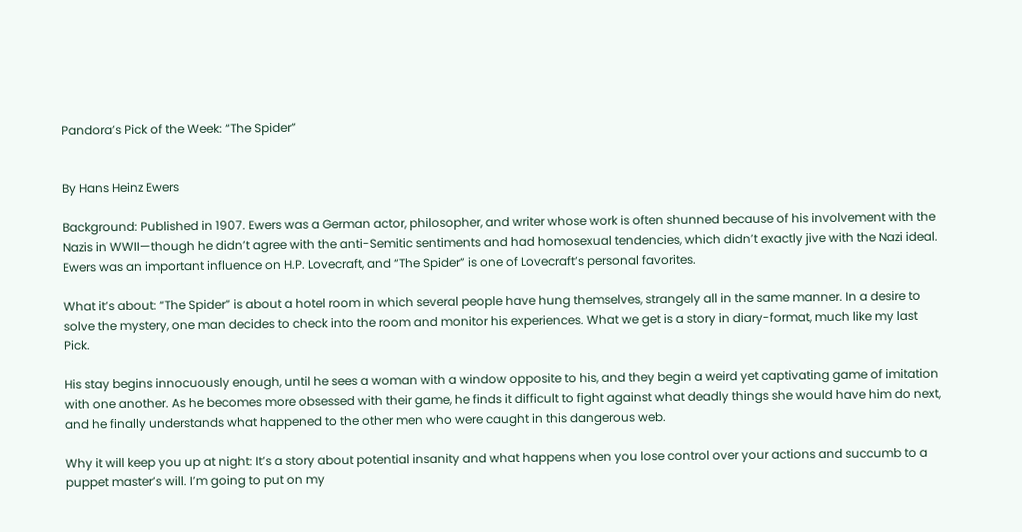Pandora’s Pick of the Week: “The Spider”


By Hans Heinz Ewers

Background: Published in 1907. Ewers was a German actor, philosopher, and writer whose work is often shunned because of his involvement with the Nazis in WWII—though he didn’t agree with the anti-Semitic sentiments and had homosexual tendencies, which didn’t exactly jive with the Nazi ideal. Ewers was an important influence on H.P. Lovecraft, and “The Spider” is one of Lovecraft’s personal favorites.

What it’s about: “The Spider” is about a hotel room in which several people have hung themselves, strangely all in the same manner. In a desire to solve the mystery, one man decides to check into the room and monitor his experiences. What we get is a story in diary-format, much like my last Pick.

His stay begins innocuously enough, until he sees a woman with a window opposite to his, and they begin a weird yet captivating game of imitation with one another. As he becomes more obsessed with their game, he finds it difficult to fight against what deadly things she would have him do next, and he finally understands what happened to the other men who were caught in this dangerous web.

Why it will keep you up at night: It’s a story about potential insanity and what happens when you lose control over your actions and succumb to a puppet master’s will. I’m going to put on my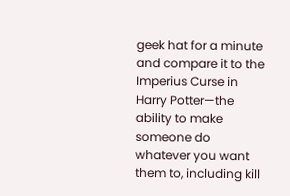geek hat for a minute and compare it to the Imperius Curse in Harry Potter—the ability to make someone do whatever you want them to, including kill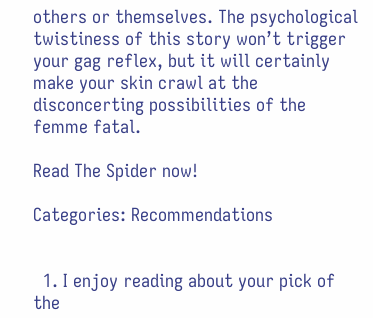others or themselves. The psychological twistiness of this story won’t trigger your gag reflex, but it will certainly make your skin crawl at the disconcerting possibilities of the femme fatal.

Read The Spider now!

Categories: Recommendations


  1. I enjoy reading about your pick of the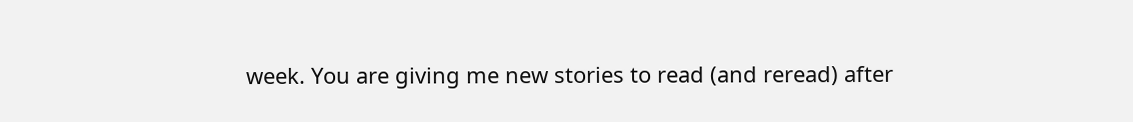week. You are giving me new stories to read (and reread) after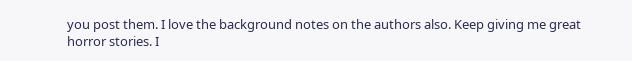you post them. I love the background notes on the authors also. Keep giving me great horror stories. I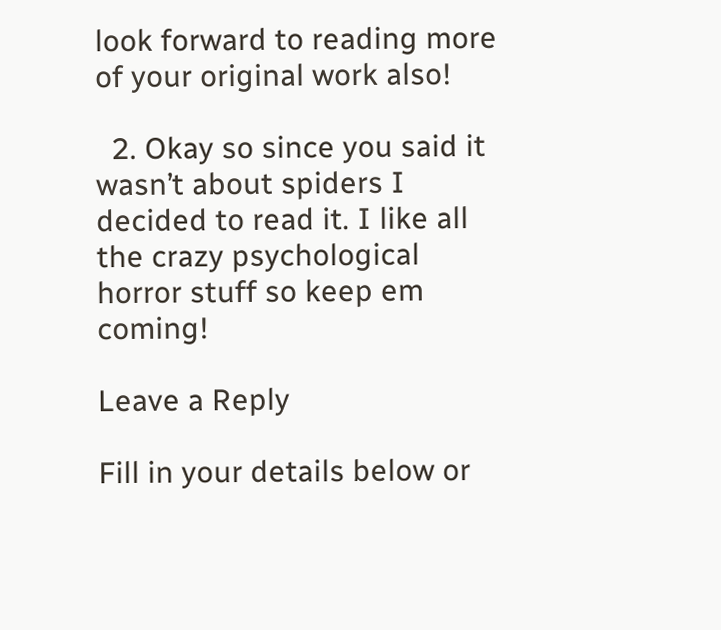look forward to reading more of your original work also!

  2. Okay so since you said it wasn’t about spiders I decided to read it. I like all the crazy psychological horror stuff so keep em coming!

Leave a Reply

Fill in your details below or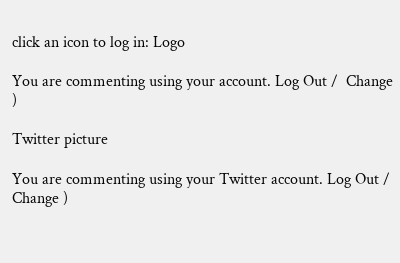click an icon to log in: Logo

You are commenting using your account. Log Out /  Change )

Twitter picture

You are commenting using your Twitter account. Log Out /  Change )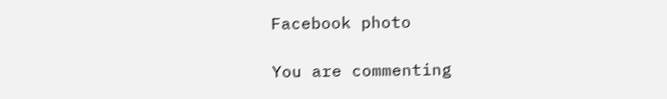Facebook photo

You are commenting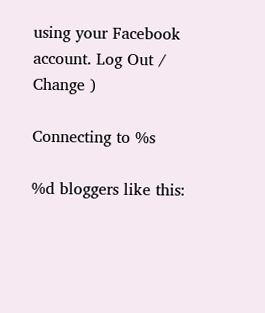using your Facebook account. Log Out /  Change )

Connecting to %s

%d bloggers like this: